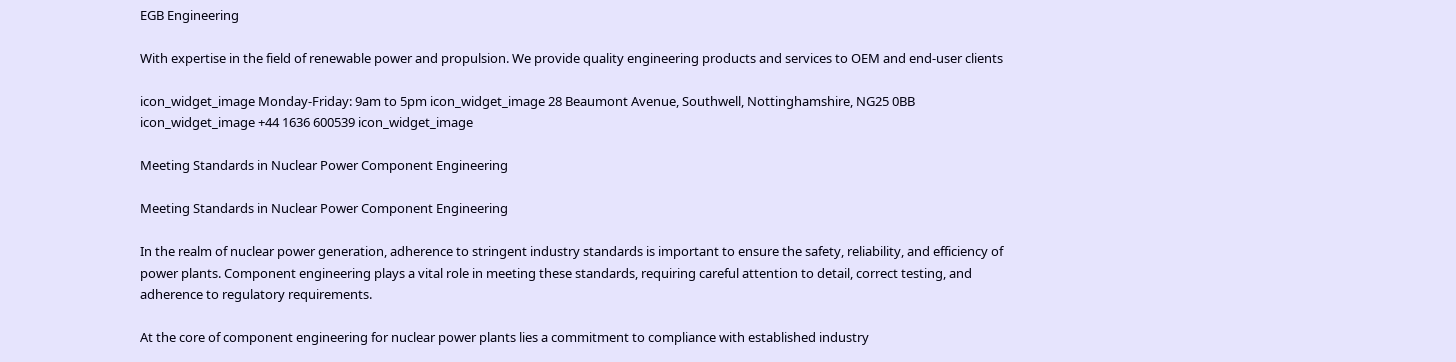EGB Engineering

With expertise in the field of renewable power and propulsion. We provide quality engineering products and services to OEM and end-user clients

icon_widget_image Monday-Friday: 9am to 5pm icon_widget_image 28 Beaumont Avenue, Southwell, Nottinghamshire, NG25 0BB icon_widget_image +44 1636 600539 icon_widget_image

Meeting Standards in Nuclear Power Component Engineering

Meeting Standards in Nuclear Power Component Engineering

In the realm of nuclear power generation, adherence to stringent industry standards is important to ensure the safety, reliability, and efficiency of power plants. Component engineering plays a vital role in meeting these standards, requiring careful attention to detail, correct testing, and adherence to regulatory requirements.

At the core of component engineering for nuclear power plants lies a commitment to compliance with established industry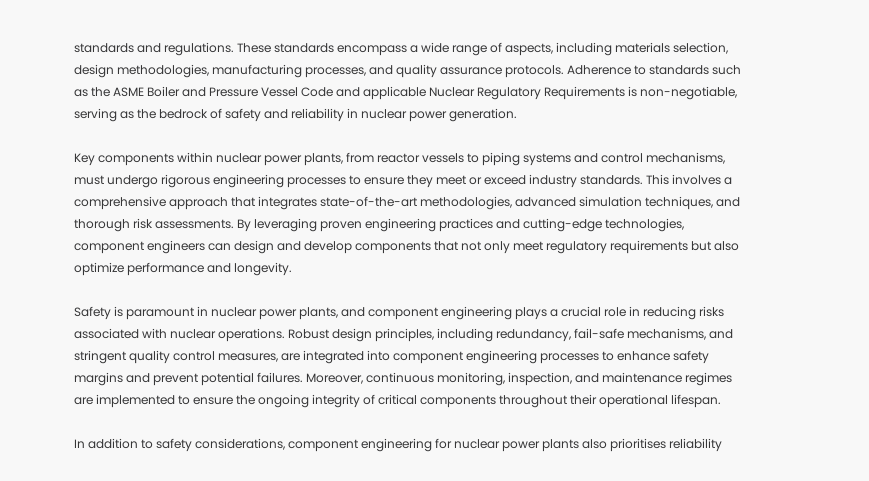standards and regulations. These standards encompass a wide range of aspects, including materials selection, design methodologies, manufacturing processes, and quality assurance protocols. Adherence to standards such as the ASME Boiler and Pressure Vessel Code and applicable Nuclear Regulatory Requirements is non-negotiable, serving as the bedrock of safety and reliability in nuclear power generation.

Key components within nuclear power plants, from reactor vessels to piping systems and control mechanisms, must undergo rigorous engineering processes to ensure they meet or exceed industry standards. This involves a comprehensive approach that integrates state-of-the-art methodologies, advanced simulation techniques, and thorough risk assessments. By leveraging proven engineering practices and cutting-edge technologies, component engineers can design and develop components that not only meet regulatory requirements but also optimize performance and longevity.

Safety is paramount in nuclear power plants, and component engineering plays a crucial role in reducing risks associated with nuclear operations. Robust design principles, including redundancy, fail-safe mechanisms, and stringent quality control measures, are integrated into component engineering processes to enhance safety margins and prevent potential failures. Moreover, continuous monitoring, inspection, and maintenance regimes are implemented to ensure the ongoing integrity of critical components throughout their operational lifespan.

In addition to safety considerations, component engineering for nuclear power plants also prioritises reliability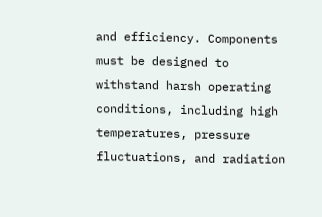and efficiency. Components must be designed to withstand harsh operating conditions, including high temperatures, pressure fluctuations, and radiation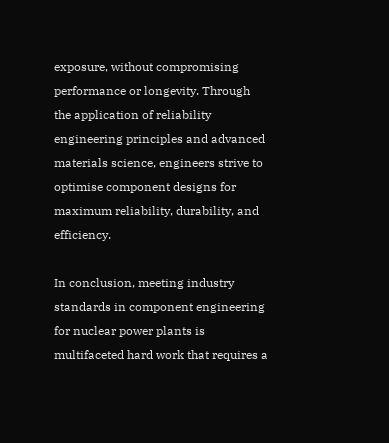exposure, without compromising performance or longevity. Through the application of reliability engineering principles and advanced materials science, engineers strive to optimise component designs for maximum reliability, durability, and efficiency.

In conclusion, meeting industry standards in component engineering for nuclear power plants is multifaceted hard work that requires a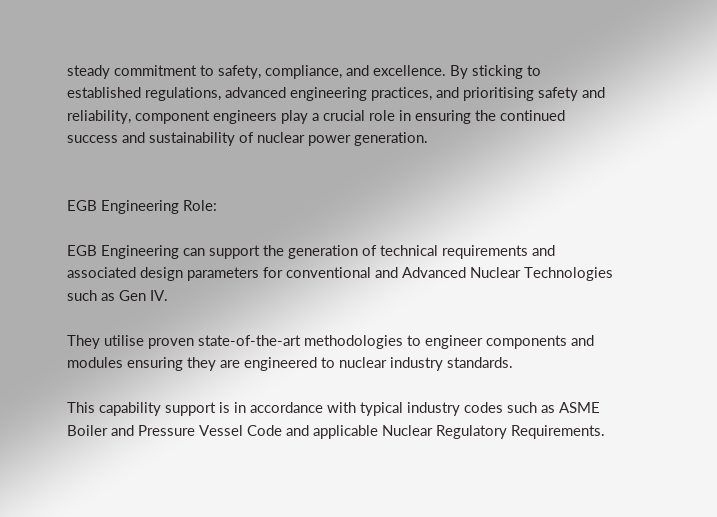steady commitment to safety, compliance, and excellence. By sticking to established regulations, advanced engineering practices, and prioritising safety and reliability, component engineers play a crucial role in ensuring the continued success and sustainability of nuclear power generation.


EGB Engineering Role:

EGB Engineering can support the generation of technical requirements and associated design parameters for conventional and Advanced Nuclear Technologies such as Gen IV.

They utilise proven state-of-the-art methodologies to engineer components and modules ensuring they are engineered to nuclear industry standards.

This capability support is in accordance with typical industry codes such as ASME Boiler and Pressure Vessel Code and applicable Nuclear Regulatory Requirements.